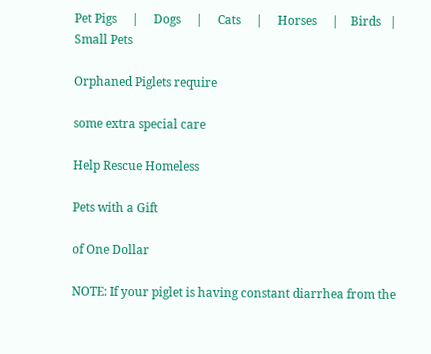Pet Pigs     |     Dogs     |     Cats     |     Horses     |    Birds   |     Small Pets

Orphaned Piglets require

some extra special care

Help Rescue Homeless

Pets with a Gift

of One Dollar

NOTE: If your piglet is having constant diarrhea from the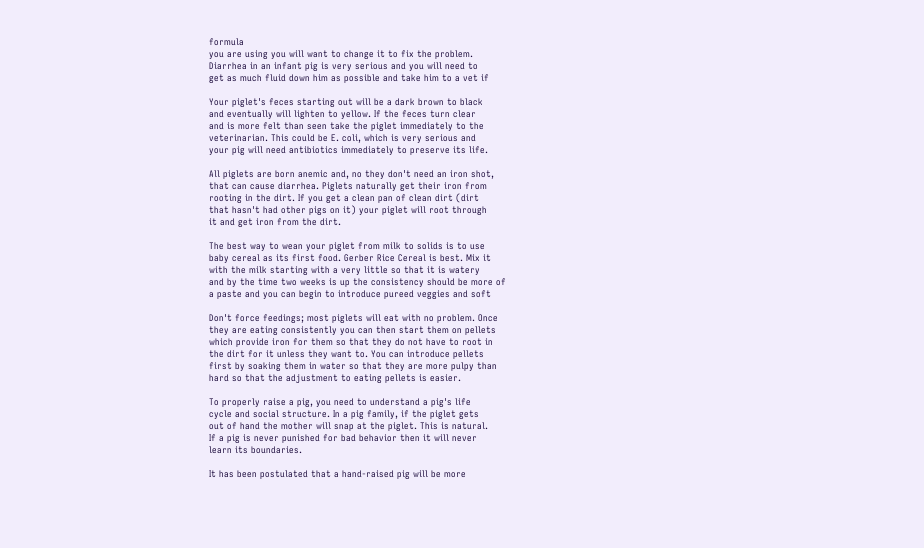formula
you are using you will want to change it to fix the problem.
Diarrhea in an infant pig is very serious and you will need to
get as much fluid down him as possible and take him to a vet if

Your piglet's feces starting out will be a dark brown to black
and eventually will lighten to yellow. If the feces turn clear
and is more felt than seen take the piglet immediately to the
veterinarian. This could be E. coli, which is very serious and
your pig will need antibiotics immediately to preserve its life.

All piglets are born anemic and, no they don't need an iron shot,
that can cause diarrhea. Piglets naturally get their iron from
rooting in the dirt. If you get a clean pan of clean dirt (dirt
that hasn't had other pigs on it) your piglet will root through
it and get iron from the dirt.

The best way to wean your piglet from milk to solids is to use
baby cereal as its first food. Gerber Rice Cereal is best. Mix it
with the milk starting with a very little so that it is watery
and by the time two weeks is up the consistency should be more of
a paste and you can begin to introduce pureed veggies and soft

Don't force feedings; most piglets will eat with no problem. Once
they are eating consistently you can then start them on pellets
which provide iron for them so that they do not have to root in
the dirt for it unless they want to. You can introduce pellets
first by soaking them in water so that they are more pulpy than
hard so that the adjustment to eating pellets is easier.

To properly raise a pig, you need to understand a pig's life
cycle and social structure. In a pig family, if the piglet gets
out of hand the mother will snap at the piglet. This is natural.
If a pig is never punished for bad behavior then it will never
learn its boundaries.

It has been postulated that a hand-raised pig will be more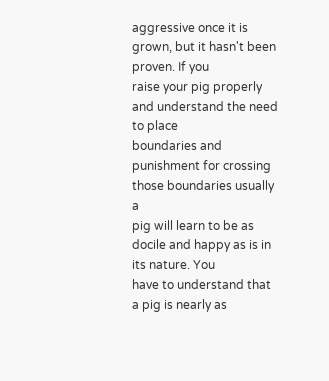aggressive once it is grown, but it hasn't been proven. If you
raise your pig properly and understand the need to place
boundaries and punishment for crossing those boundaries usually a
pig will learn to be as docile and happy as is in its nature. You
have to understand that a pig is nearly as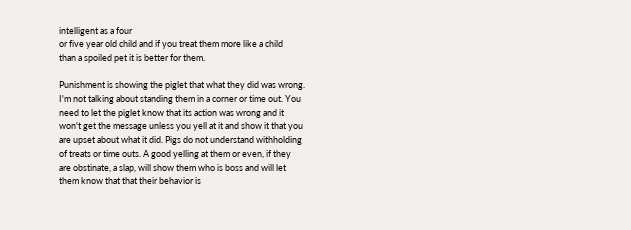intelligent as a four
or five year old child and if you treat them more like a child
than a spoiled pet it is better for them.

Punishment is showing the piglet that what they did was wrong.
I'm not talking about standing them in a corner or time out. You
need to let the piglet know that its action was wrong and it
won't get the message unless you yell at it and show it that you
are upset about what it did. Pigs do not understand withholding
of treats or time outs. A good yelling at them or even, if they
are obstinate, a slap, will show them who is boss and will let
them know that that their behavior is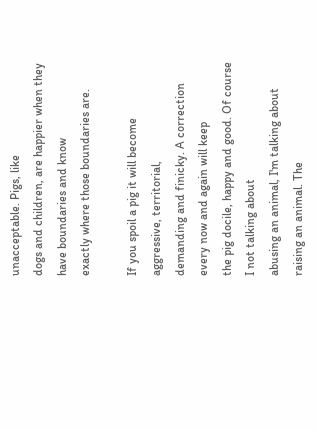unacceptable. Pigs, like
dogs and children, are happier when they have boundaries and know
exactly where those boundaries are.

If you spoil a pig it will become aggressive, territorial,
demanding and finicky. A correction every now and again will keep
the pig docile, happy and good. Of course I not talking about
abusing an animal, I'm talking about raising an animal. The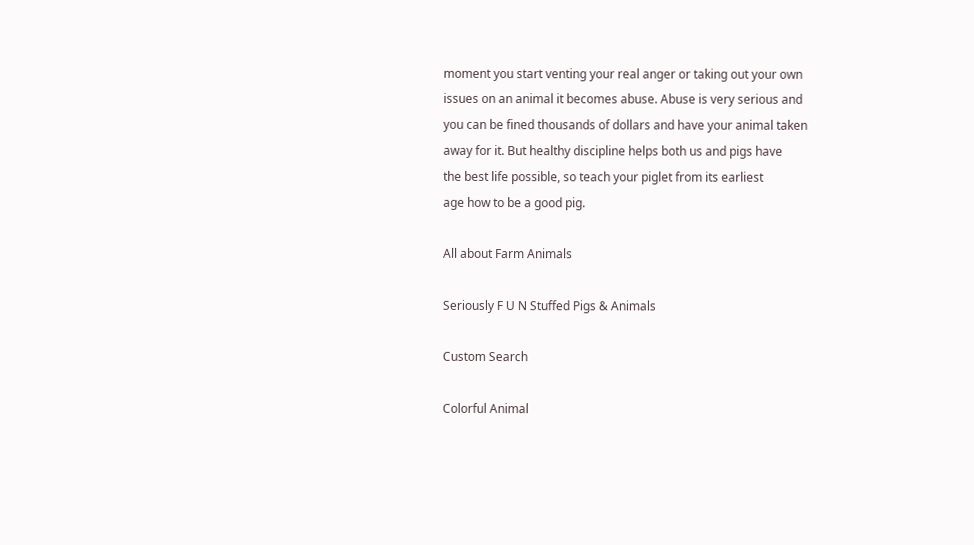moment you start venting your real anger or taking out your own
issues on an animal it becomes abuse. Abuse is very serious and
you can be fined thousands of dollars and have your animal taken
away for it. But healthy discipline helps both us and pigs have
the best life possible, so teach your piglet from its earliest
age how to be a good pig.

All about Farm Animals

Seriously F U N Stuffed Pigs & Animals

Custom Search

Colorful Animal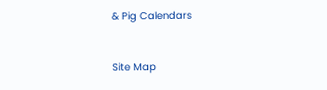& Pig Calendars


Site Map